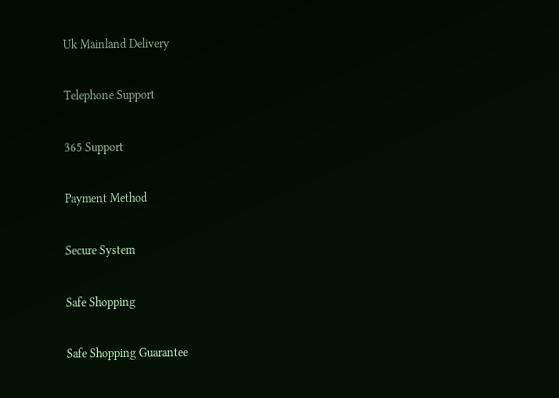Uk Mainland Delivery

Telephone Support

365 Support

Payment Method

Secure System

Safe Shopping

Safe Shopping Guarantee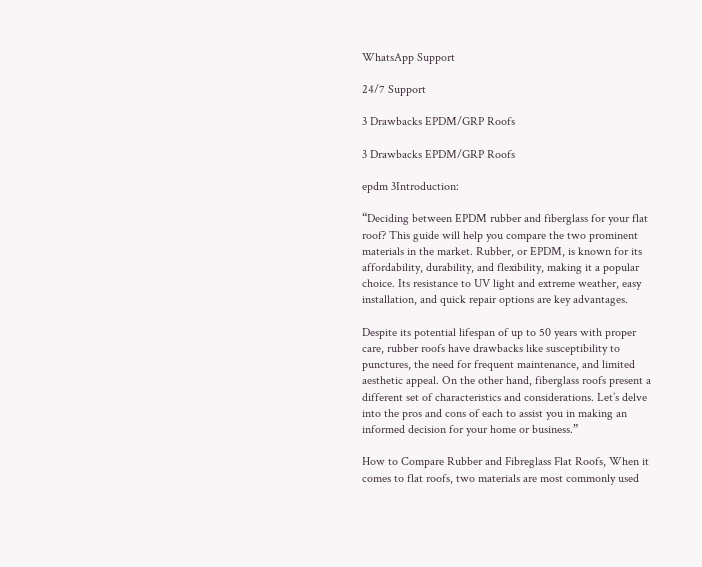WhatsApp Support

24/7 Support

3 Drawbacks EPDM/GRP Roofs

3 Drawbacks EPDM/GRP Roofs

epdm 3Introduction:

“Deciding between EPDM rubber and fiberglass for your flat roof? This guide will help you compare the two prominent materials in the market. Rubber, or EPDM, is known for its affordability, durability, and flexibility, making it a popular choice. Its resistance to UV light and extreme weather, easy installation, and quick repair options are key advantages.

Despite its potential lifespan of up to 50 years with proper care, rubber roofs have drawbacks like susceptibility to punctures, the need for frequent maintenance, and limited aesthetic appeal. On the other hand, fiberglass roofs present a different set of characteristics and considerations. Let’s delve into the pros and cons of each to assist you in making an informed decision for your home or business.”

How to Compare Rubber and Fibreglass Flat Roofs, When it comes to flat roofs, two materials are most commonly used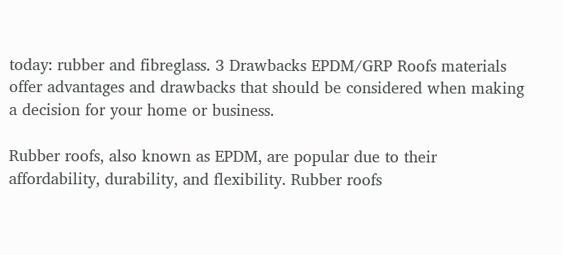today: rubber and fibreglass. 3 Drawbacks EPDM/GRP Roofs materials offer advantages and drawbacks that should be considered when making a decision for your home or business.

Rubber roofs, also known as EPDM, are popular due to their affordability, durability, and flexibility. Rubber roofs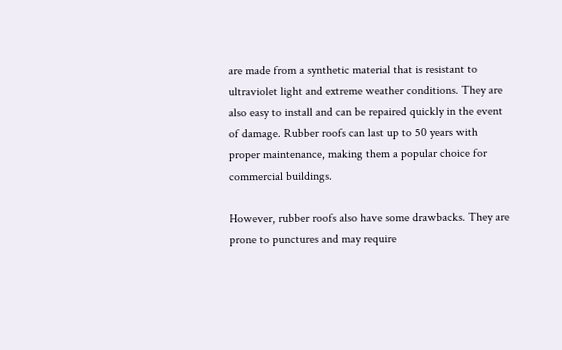are made from a synthetic material that is resistant to ultraviolet light and extreme weather conditions. They are also easy to install and can be repaired quickly in the event of damage. Rubber roofs can last up to 50 years with proper maintenance, making them a popular choice for commercial buildings.

However, rubber roofs also have some drawbacks. They are prone to punctures and may require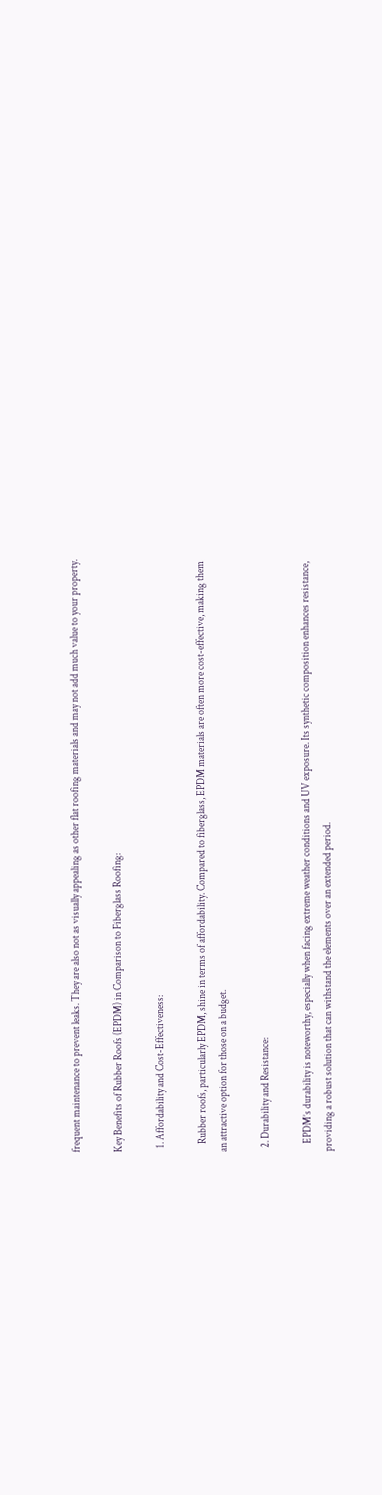frequent maintenance to prevent leaks. They are also not as visually appealing as other flat roofing materials and may not add much value to your property.

Key Benefits of Rubber Roofs (EPDM) in Comparison to Fiberglass Roofing:

  1. Affordability and Cost-Effectiveness:

    Rubber roofs, particularly EPDM, shine in terms of affordability. Compared to fiberglass, EPDM materials are often more cost-effective, making them an attractive option for those on a budget.

  2. Durability and Resistance:

    EPDM’s durability is noteworthy, especially when facing extreme weather conditions and UV exposure. Its synthetic composition enhances resistance, providing a robust solution that can withstand the elements over an extended period.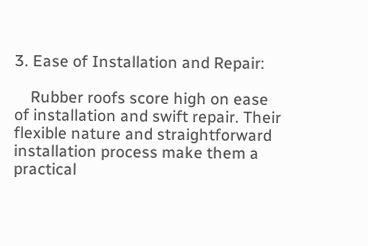3. Ease of Installation and Repair:

    Rubber roofs score high on ease of installation and swift repair. Their flexible nature and straightforward installation process make them a practical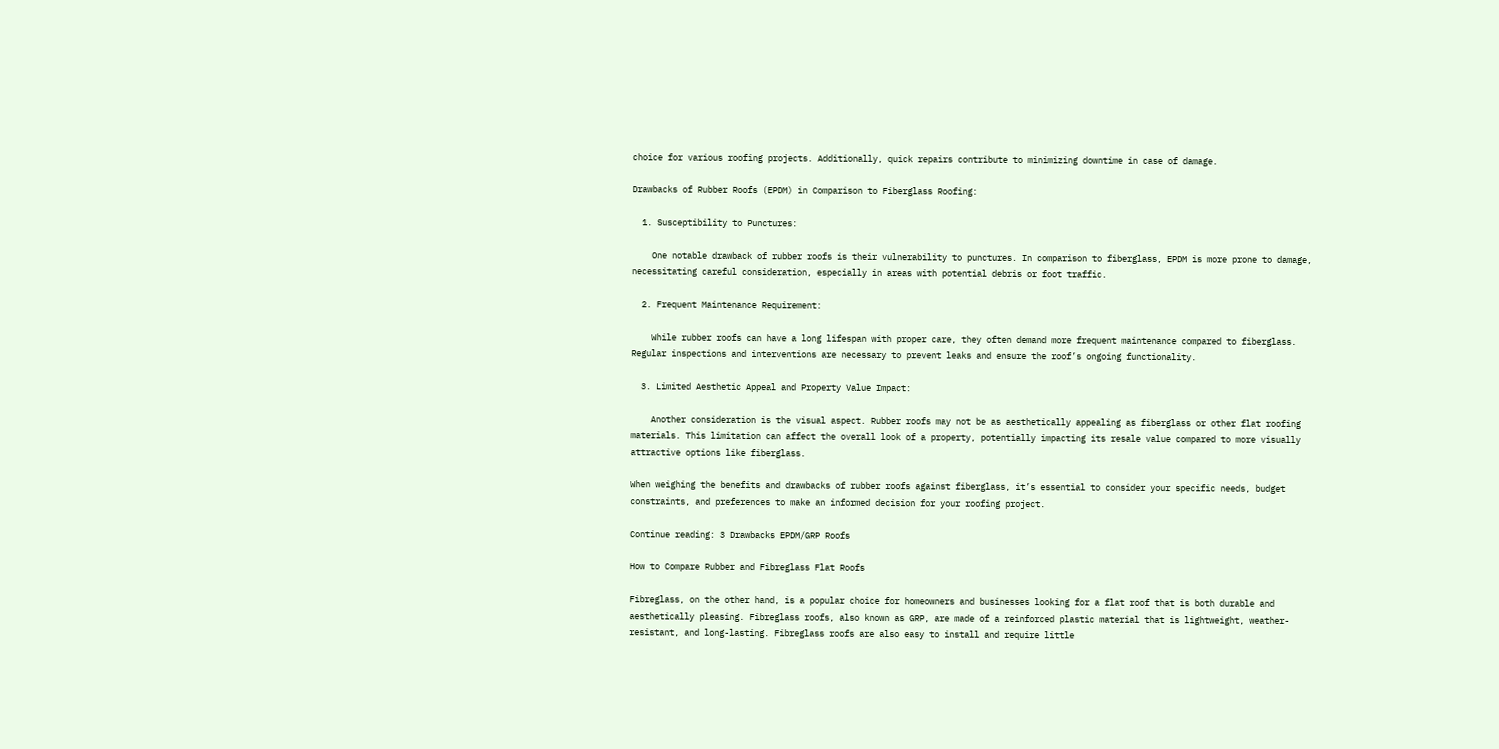choice for various roofing projects. Additionally, quick repairs contribute to minimizing downtime in case of damage.

Drawbacks of Rubber Roofs (EPDM) in Comparison to Fiberglass Roofing:

  1. Susceptibility to Punctures:

    One notable drawback of rubber roofs is their vulnerability to punctures. In comparison to fiberglass, EPDM is more prone to damage, necessitating careful consideration, especially in areas with potential debris or foot traffic.

  2. Frequent Maintenance Requirement:

    While rubber roofs can have a long lifespan with proper care, they often demand more frequent maintenance compared to fiberglass. Regular inspections and interventions are necessary to prevent leaks and ensure the roof’s ongoing functionality.

  3. Limited Aesthetic Appeal and Property Value Impact:

    Another consideration is the visual aspect. Rubber roofs may not be as aesthetically appealing as fiberglass or other flat roofing materials. This limitation can affect the overall look of a property, potentially impacting its resale value compared to more visually attractive options like fiberglass.

When weighing the benefits and drawbacks of rubber roofs against fiberglass, it’s essential to consider your specific needs, budget constraints, and preferences to make an informed decision for your roofing project.

Continue reading: 3 Drawbacks EPDM/GRP Roofs

How to Compare Rubber and Fibreglass Flat Roofs

Fibreglass, on the other hand, is a popular choice for homeowners and businesses looking for a flat roof that is both durable and aesthetically pleasing. Fibreglass roofs, also known as GRP, are made of a reinforced plastic material that is lightweight, weather-resistant, and long-lasting. Fibreglass roofs are also easy to install and require little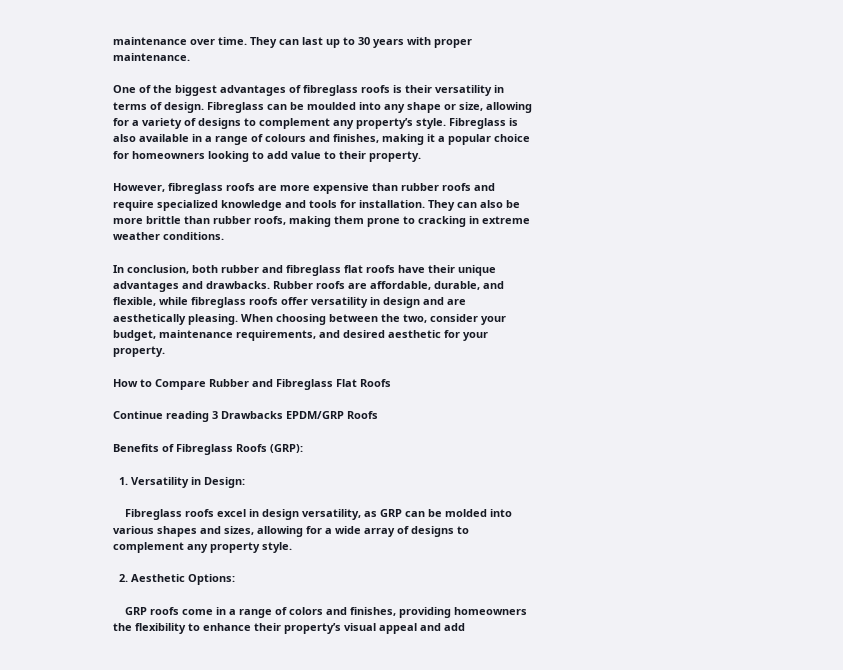maintenance over time. They can last up to 30 years with proper maintenance.

One of the biggest advantages of fibreglass roofs is their versatility in terms of design. Fibreglass can be moulded into any shape or size, allowing for a variety of designs to complement any property’s style. Fibreglass is also available in a range of colours and finishes, making it a popular choice for homeowners looking to add value to their property.

However, fibreglass roofs are more expensive than rubber roofs and require specialized knowledge and tools for installation. They can also be more brittle than rubber roofs, making them prone to cracking in extreme weather conditions.

In conclusion, both rubber and fibreglass flat roofs have their unique advantages and drawbacks. Rubber roofs are affordable, durable, and flexible, while fibreglass roofs offer versatility in design and are aesthetically pleasing. When choosing between the two, consider your budget, maintenance requirements, and desired aesthetic for your property.

How to Compare Rubber and Fibreglass Flat Roofs

Continue reading 3 Drawbacks EPDM/GRP Roofs

Benefits of Fibreglass Roofs (GRP):

  1. Versatility in Design:

    Fibreglass roofs excel in design versatility, as GRP can be molded into various shapes and sizes, allowing for a wide array of designs to complement any property style.

  2. Aesthetic Options:

    GRP roofs come in a range of colors and finishes, providing homeowners the flexibility to enhance their property’s visual appeal and add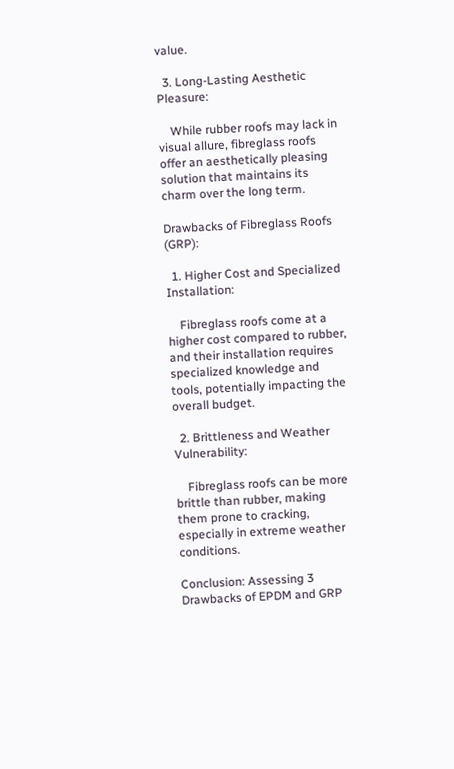value.

  3. Long-Lasting Aesthetic Pleasure:

    While rubber roofs may lack in visual allure, fibreglass roofs offer an aesthetically pleasing solution that maintains its charm over the long term.

Drawbacks of Fibreglass Roofs (GRP):

  1. Higher Cost and Specialized Installation:

    Fibreglass roofs come at a higher cost compared to rubber, and their installation requires specialized knowledge and tools, potentially impacting the overall budget.

  2. Brittleness and Weather Vulnerability:

    Fibreglass roofs can be more brittle than rubber, making them prone to cracking, especially in extreme weather conditions.

Conclusion: Assessing 3 Drawbacks of EPDM and GRP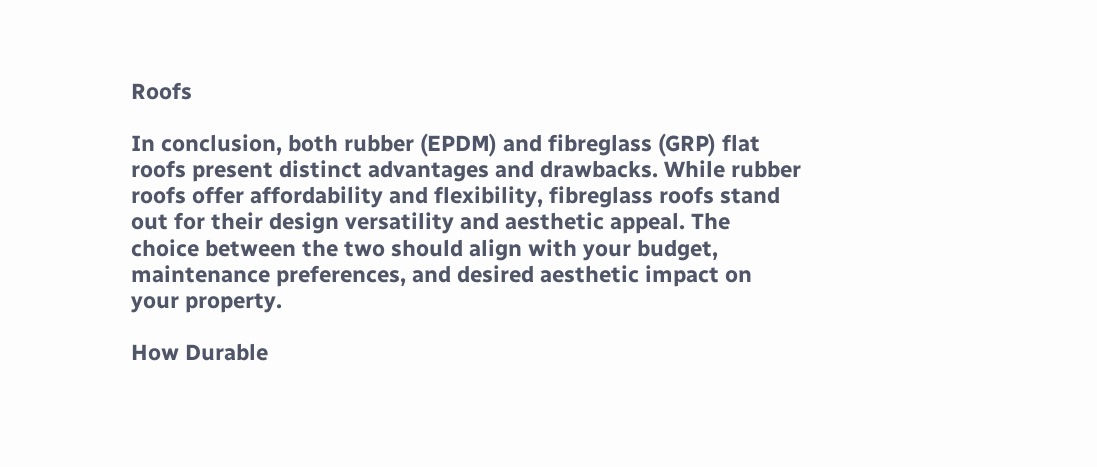Roofs

In conclusion, both rubber (EPDM) and fibreglass (GRP) flat roofs present distinct advantages and drawbacks. While rubber roofs offer affordability and flexibility, fibreglass roofs stand out for their design versatility and aesthetic appeal. The choice between the two should align with your budget, maintenance preferences, and desired aesthetic impact on your property.

How Durable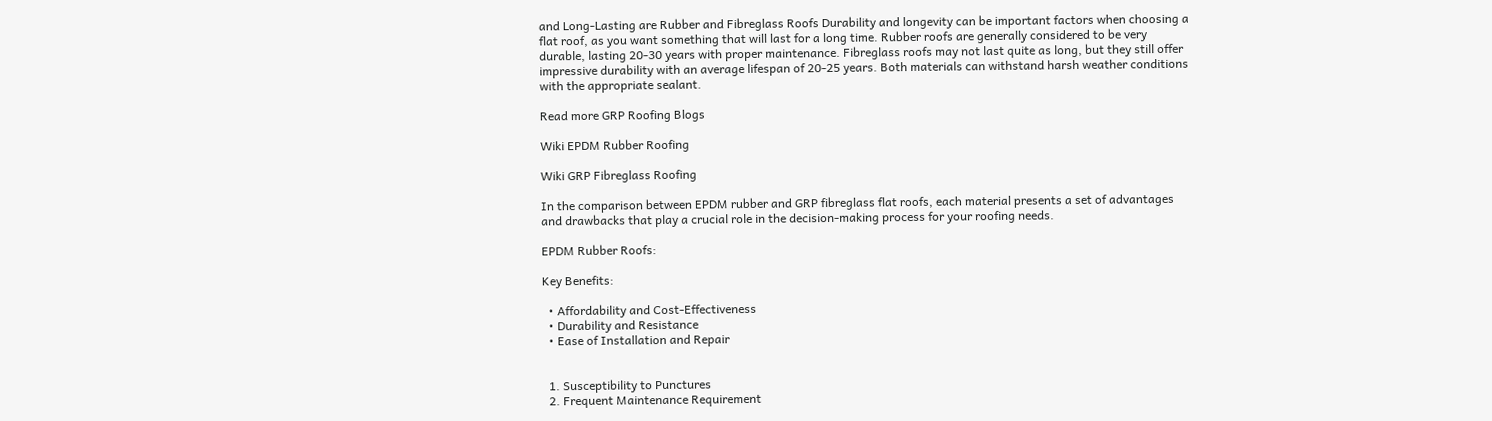and Long-Lasting are Rubber and Fibreglass Roofs Durability and longevity can be important factors when choosing a flat roof, as you want something that will last for a long time. Rubber roofs are generally considered to be very durable, lasting 20-30 years with proper maintenance. Fibreglass roofs may not last quite as long, but they still offer impressive durability with an average lifespan of 20-25 years. Both materials can withstand harsh weather conditions with the appropriate sealant.

Read more GRP Roofing Blogs

Wiki EPDM Rubber Roofing

Wiki GRP Fibreglass Roofing

In the comparison between EPDM rubber and GRP fibreglass flat roofs, each material presents a set of advantages and drawbacks that play a crucial role in the decision-making process for your roofing needs.

EPDM Rubber Roofs:

Key Benefits:

  • Affordability and Cost-Effectiveness
  • Durability and Resistance
  • Ease of Installation and Repair


  1. Susceptibility to Punctures
  2. Frequent Maintenance Requirement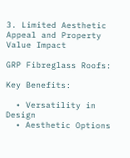3. Limited Aesthetic Appeal and Property Value Impact

GRP Fibreglass Roofs:

Key Benefits:

  • Versatility in Design
  • Aesthetic Options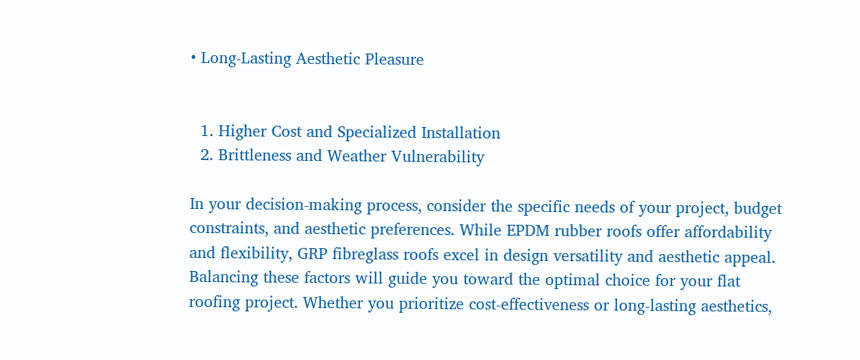• Long-Lasting Aesthetic Pleasure


  1. Higher Cost and Specialized Installation
  2. Brittleness and Weather Vulnerability

In your decision-making process, consider the specific needs of your project, budget constraints, and aesthetic preferences. While EPDM rubber roofs offer affordability and flexibility, GRP fibreglass roofs excel in design versatility and aesthetic appeal. Balancing these factors will guide you toward the optimal choice for your flat roofing project. Whether you prioritize cost-effectiveness or long-lasting aesthetics,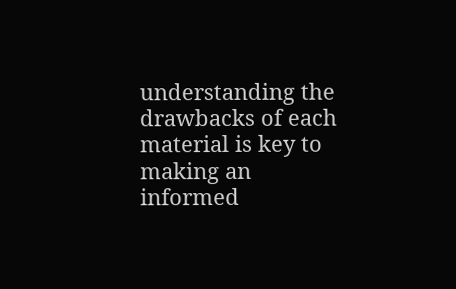understanding the drawbacks of each material is key to making an informed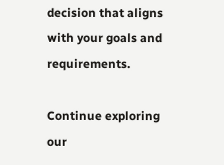decision that aligns with your goals and requirements.

Continue exploring our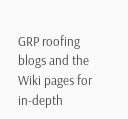GRP roofing blogs and the Wiki pages for in-depth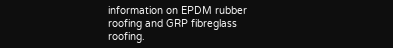information on EPDM rubber roofing and GRP fibreglass roofing.